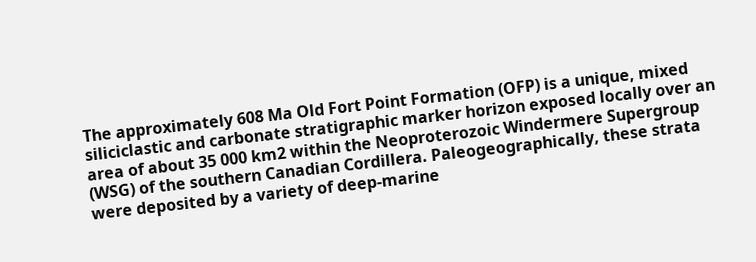The approximately 608 Ma Old Fort Point Formation (OFP) is a unique, mixed siliciclastic and carbonate stratigraphic marker horizon exposed locally over an area of about 35 000 km2 within the Neoproterozoic Windermere Supergroup (WSG) of the southern Canadian Cordillera. Paleogeographically, these strata were deposited by a variety of deep-marine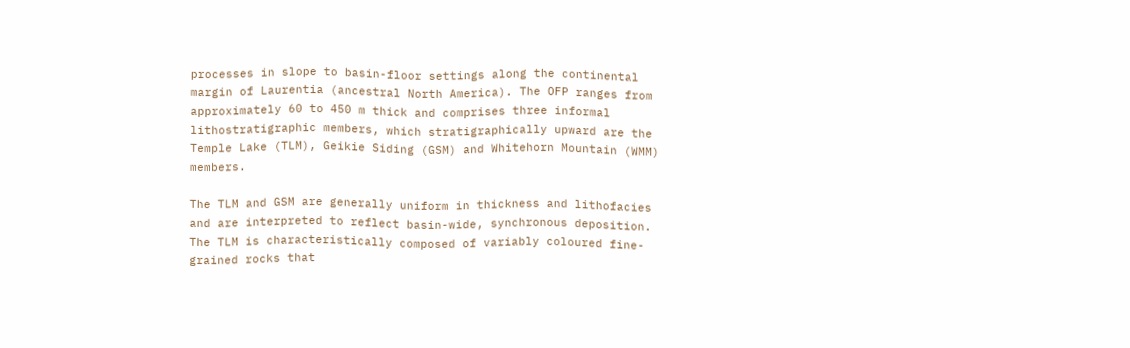processes in slope to basin-floor settings along the continental margin of Laurentia (ancestral North America). The OFP ranges from approximately 60 to 450 m thick and comprises three informal lithostratigraphic members, which stratigraphically upward are the Temple Lake (TLM), Geikie Siding (GSM) and Whitehorn Mountain (WMM) members.

The TLM and GSM are generally uniform in thickness and lithofacies and are interpreted to reflect basin-wide, synchronous deposition. The TLM is characteristically composed of variably coloured fine-grained rocks that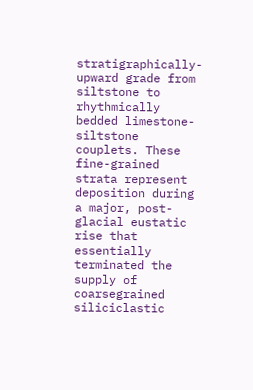stratigraphically-upward grade from siltstone to rhythmically bedded limestone-siltstone couplets. These fine-grained strata represent deposition during a major, post-glacial eustatic rise that essentially terminated the supply of coarsegrained siliciclastic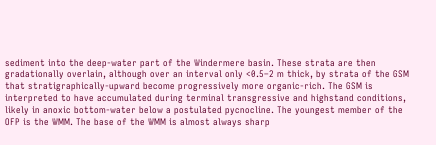sediment into the deep-water part of the Windermere basin. These strata are then gradationally overlain, although over an interval only <0.5–2 m thick, by strata of the GSM that stratigraphically-upward become progressively more organic-rich. The GSM is interpreted to have accumulated during terminal transgressive and highstand conditions, likely in anoxic bottom-water below a postulated pycnocline. The youngest member of the OFP is the WMM. The base of the WMM is almost always sharp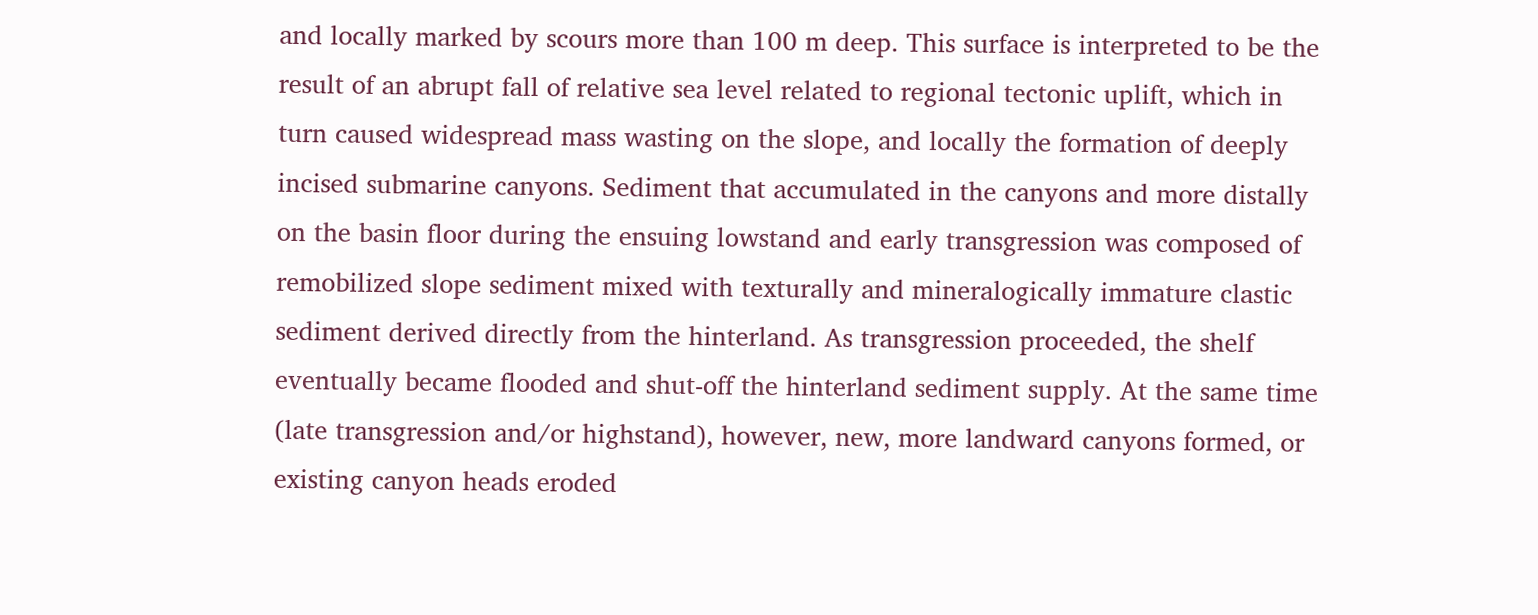and locally marked by scours more than 100 m deep. This surface is interpreted to be the result of an abrupt fall of relative sea level related to regional tectonic uplift, which in turn caused widespread mass wasting on the slope, and locally the formation of deeply incised submarine canyons. Sediment that accumulated in the canyons and more distally on the basin floor during the ensuing lowstand and early transgression was composed of remobilized slope sediment mixed with texturally and mineralogically immature clastic sediment derived directly from the hinterland. As transgression proceeded, the shelf eventually became flooded and shut-off the hinterland sediment supply. At the same time (late transgression and/or highstand), however, new, more landward canyons formed, or existing canyon heads eroded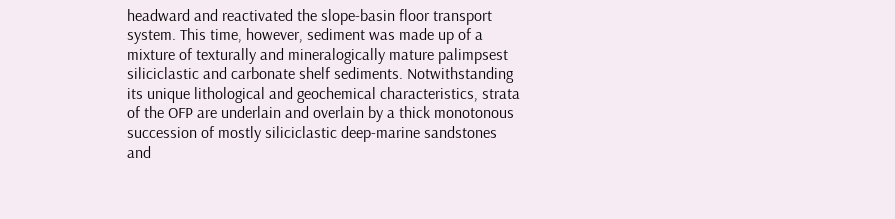headward and reactivated the slope-basin floor transport system. This time, however, sediment was made up of a mixture of texturally and mineralogically mature palimpsest siliciclastic and carbonate shelf sediments. Notwithstanding its unique lithological and geochemical characteristics, strata of the OFP are underlain and overlain by a thick monotonous succession of mostly siliciclastic deep-marine sandstones and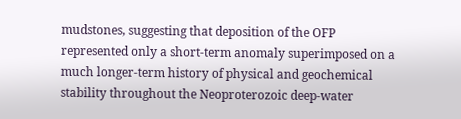mudstones, suggesting that deposition of the OFP represented only a short-term anomaly superimposed on a much longer-term history of physical and geochemical stability throughout the Neoproterozoic deep-water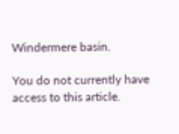Windermere basin.

You do not currently have access to this article.